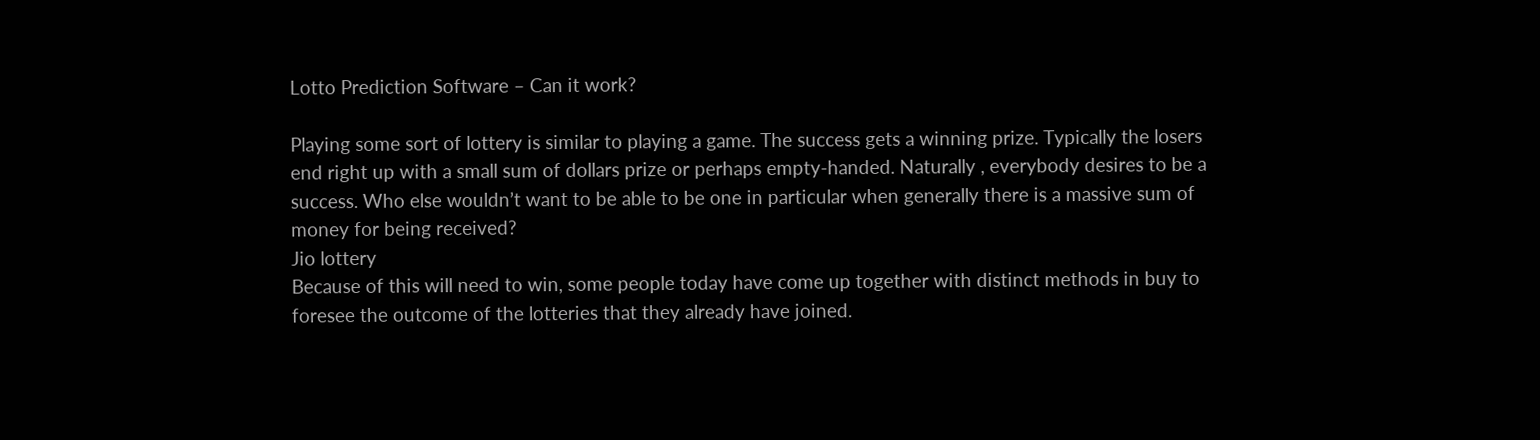Lotto Prediction Software – Can it work?

Playing some sort of lottery is similar to playing a game. The success gets a winning prize. Typically the losers end right up with a small sum of dollars prize or perhaps empty-handed. Naturally , everybody desires to be a success. Who else wouldn’t want to be able to be one in particular when generally there is a massive sum of money for being received?
Jio lottery
Because of this will need to win, some people today have come up together with distinct methods in buy to foresee the outcome of the lotteries that they already have joined.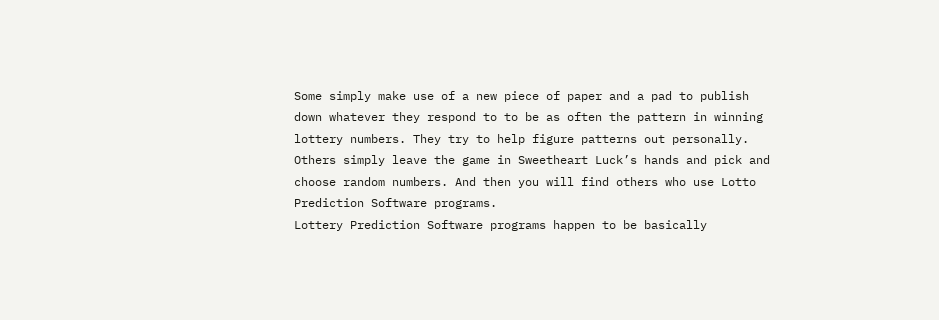Some simply make use of a new piece of paper and a pad to publish down whatever they respond to to be as often the pattern in winning lottery numbers. They try to help figure patterns out personally. Others simply leave the game in Sweetheart Luck’s hands and pick and choose random numbers. And then you will find others who use Lotto Prediction Software programs.
Lottery Prediction Software programs happen to be basically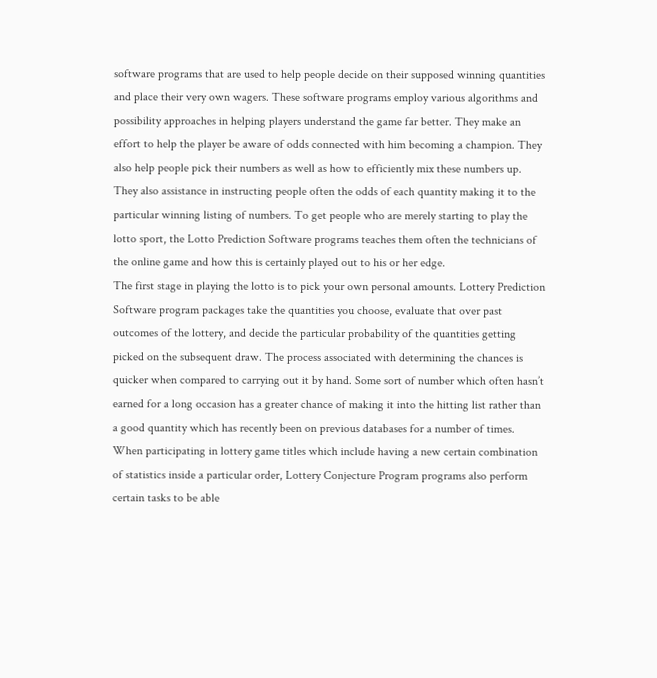software programs that are used to help people decide on their supposed winning quantities and place their very own wagers. These software programs employ various algorithms and possibility approaches in helping players understand the game far better. They make an effort to help the player be aware of odds connected with him becoming a champion. They also help people pick their numbers as well as how to efficiently mix these numbers up. They also assistance in instructing people often the odds of each quantity making it to the particular winning listing of numbers. To get people who are merely starting to play the lotto sport, the Lotto Prediction Software programs teaches them often the technicians of the online game and how this is certainly played out to his or her edge.
The first stage in playing the lotto is to pick your own personal amounts. Lottery Prediction Software program packages take the quantities you choose, evaluate that over past outcomes of the lottery, and decide the particular probability of the quantities getting picked on the subsequent draw. The process associated with determining the chances is quicker when compared to carrying out it by hand. Some sort of number which often hasn’t earned for a long occasion has a greater chance of making it into the hitting list rather than a good quantity which has recently been on previous databases for a number of times. When participating in lottery game titles which include having a new certain combination of statistics inside a particular order, Lottery Conjecture Program programs also perform certain tasks to be able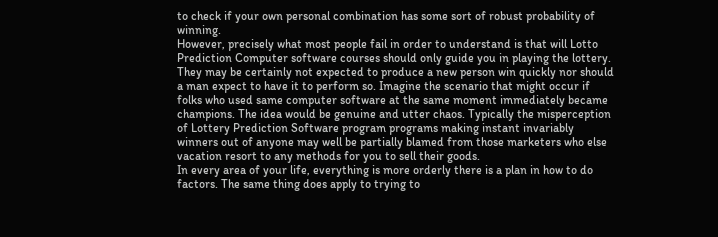to check if your own personal combination has some sort of robust probability of winning.
However, precisely what most people fail in order to understand is that will Lotto Prediction Computer software courses should only guide you in playing the lottery. They may be certainly not expected to produce a new person win quickly nor should a man expect to have it to perform so. Imagine the scenario that might occur if folks who used same computer software at the same moment immediately became champions. The idea would be genuine and utter chaos. Typically the misperception of Lottery Prediction Software program programs making instant invariably winners out of anyone may well be partially blamed from those marketers who else vacation resort to any methods for you to sell their goods.
In every area of your life, everything is more orderly there is a plan in how to do factors. The same thing does apply to trying to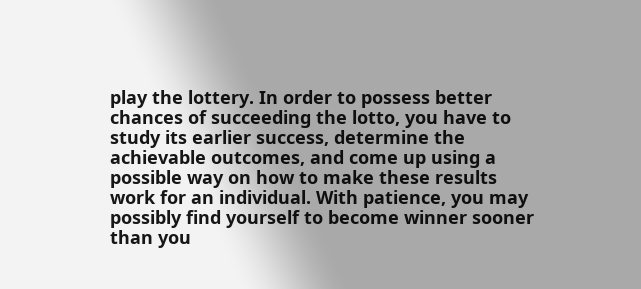play the lottery. In order to possess better chances of succeeding the lotto, you have to study its earlier success, determine the achievable outcomes, and come up using a possible way on how to make these results work for an individual. With patience, you may possibly find yourself to become winner sooner than you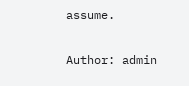assume.

Author: admin